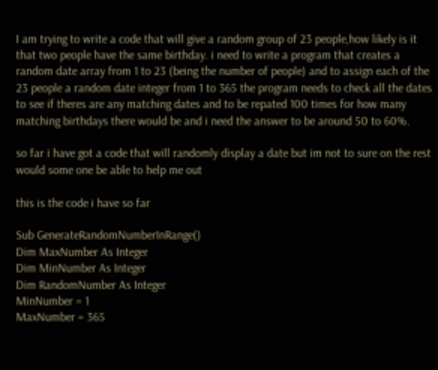I am trying to write a code that will give a random group of 23 people,how likely is it that two people have the same birthday. i need to write a program that creates a random date array from 1 to 23 (being the number of people) and to assign each of the 23 people a random date integer from 1 to 365 the program needs to check all the dates to see if theres are any matching dates and to be repated 100 times for how many matching birthdays there would be and i need the answer to be around 50 to 60%.

so far i have got a code that will randomly display a date but im not to sure on the rest would some one be able to help me out

this is the code i have so far

Sub GenerateRandomNumberInRange()
Dim MaxNumber As Integer
Dim MinNumber As Integer
Dim RandomNumber As Integer
MinNumber = 1
MaxNumber = 365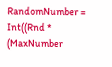RandomNumber = Int((Rnd * (MaxNumber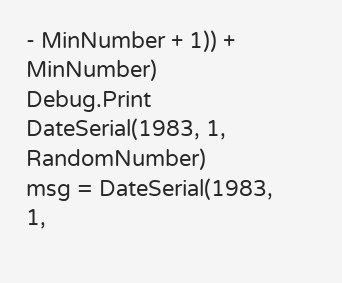- MinNumber + 1)) + MinNumber)
Debug.Print DateSerial(1983, 1, RandomNumber)
msg = DateSerial(1983, 1,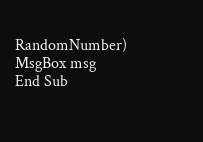RandomNumber)
MsgBox msg
End Sub